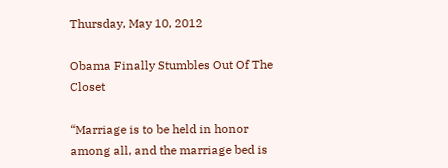Thursday, May 10, 2012

Obama Finally Stumbles Out Of The Closet

“Marriage is to be held in honor among all, and the marriage bed is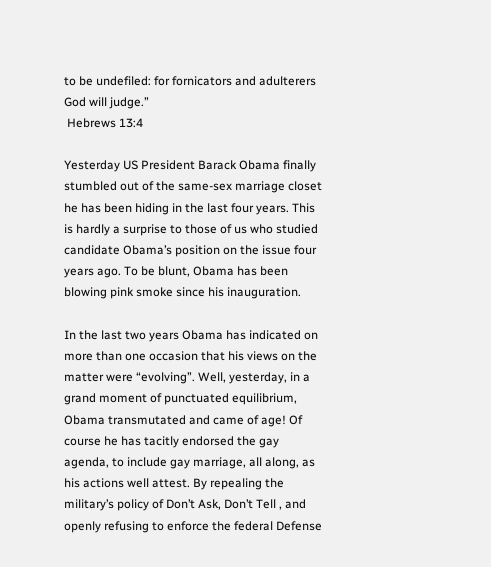to be undefiled: for fornicators and adulterers God will judge.”
 Hebrews 13:4

Yesterday US President Barack Obama finally stumbled out of the same-sex marriage closet he has been hiding in the last four years. This is hardly a surprise to those of us who studied candidate Obama’s position on the issue four years ago. To be blunt, Obama has been blowing pink smoke since his inauguration.

In the last two years Obama has indicated on more than one occasion that his views on the matter were “evolving”. Well, yesterday, in a grand moment of punctuated equilibrium, Obama transmutated and came of age! Of course he has tacitly endorsed the gay agenda, to include gay marriage, all along, as his actions well attest. By repealing the military’s policy of Don’t Ask, Don’t Tell , and openly refusing to enforce the federal Defense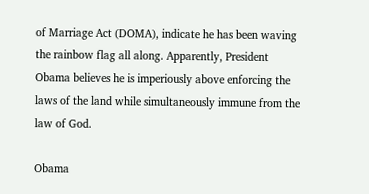of Marriage Act (DOMA), indicate he has been waving the rainbow flag all along. Apparently, President Obama believes he is imperiously above enforcing the laws of the land while simultaneously immune from the law of God.

Obama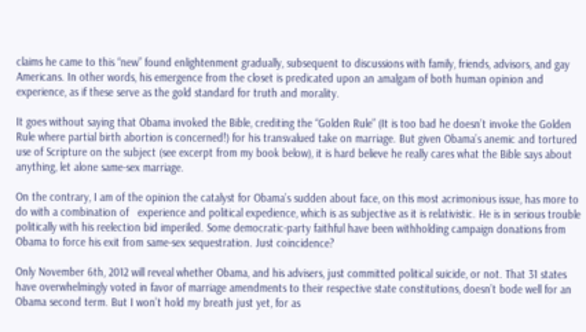claims he came to this “new” found enlightenment gradually, subsequent to discussions with family, friends, advisors, and gay Americans. In other words, his emergence from the closet is predicated upon an amalgam of both human opinion and experience, as if these serve as the gold standard for truth and morality.

It goes without saying that Obama invoked the Bible, crediting the “Golden Rule” (It is too bad he doesn’t invoke the Golden Rule where partial birth abortion is concerned!) for his transvalued take on marriage. But given Obama’s anemic and tortured use of Scripture on the subject (see excerpt from my book below), it is hard believe he really cares what the Bible says about anything, let alone same-sex marriage.

On the contrary, I am of the opinion the catalyst for Obama’s sudden about face, on this most acrimonious issue, has more to do with a combination of   experience and political expedience, which is as subjective as it is relativistic. He is in serious trouble politically with his reelection bid imperiled. Some democratic-party faithful have been withholding campaign donations from Obama to force his exit from same-sex sequestration. Just coincidence?

Only November 6th, 2012 will reveal whether Obama, and his advisers, just committed political suicide, or not. That 31 states have overwhelmingly voted in favor of marriage amendments to their respective state constitutions, doesn’t bode well for an Obama second term. But I won’t hold my breath just yet, for as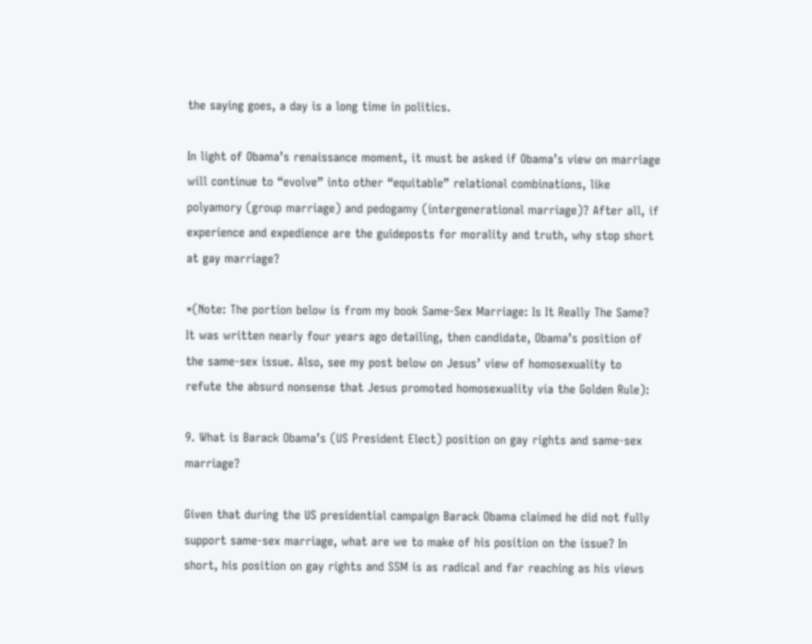the saying goes, a day is a long time in politics.

In light of Obama’s renaissance moment, it must be asked if Obama’s view on marriage will continue to “evolve” into other “equitable” relational combinations, like polyamory (group marriage) and pedogamy (intergenerational marriage)? After all, if experience and expedience are the guideposts for morality and truth, why stop short at gay marriage?

*(Note: The portion below is from my book Same-Sex Marriage: Is It Really The Same? It was written nearly four years ago detailing, then candidate, Obama’s position of the same-sex issue. Also, see my post below on Jesus’ view of homosexuality to refute the absurd nonsense that Jesus promoted homosexuality via the Golden Rule):

9. What is Barack Obama’s (US President Elect) position on gay rights and same-sex marriage?

Given that during the US presidential campaign Barack Obama claimed he did not fully support same-sex marriage, what are we to make of his position on the issue? In short, his position on gay rights and SSM is as radical and far reaching as his views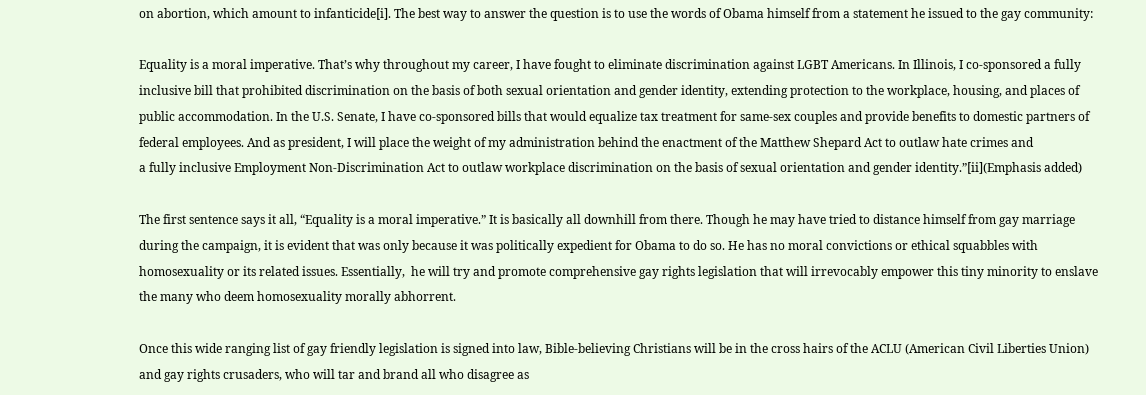on abortion, which amount to infanticide[i]. The best way to answer the question is to use the words of Obama himself from a statement he issued to the gay community:

Equality is a moral imperative. That’s why throughout my career, I have fought to eliminate discrimination against LGBT Americans. In Illinois, I co-sponsored a fully inclusive bill that prohibited discrimination on the basis of both sexual orientation and gender identity, extending protection to the workplace, housing, and places of public accommodation. In the U.S. Senate, I have co-sponsored bills that would equalize tax treatment for same-sex couples and provide benefits to domestic partners of federal employees. And as president, I will place the weight of my administration behind the enactment of the Matthew Shepard Act to outlaw hate crimes and
a fully inclusive Employment Non-Discrimination Act to outlaw workplace discrimination on the basis of sexual orientation and gender identity.”[ii](Emphasis added)

The first sentence says it all, “Equality is a moral imperative.” It is basically all downhill from there. Though he may have tried to distance himself from gay marriage during the campaign, it is evident that was only because it was politically expedient for Obama to do so. He has no moral convictions or ethical squabbles with homosexuality or its related issues. Essentially,  he will try and promote comprehensive gay rights legislation that will irrevocably empower this tiny minority to enslave the many who deem homosexuality morally abhorrent.

Once this wide ranging list of gay friendly legislation is signed into law, Bible-believing Christians will be in the cross hairs of the ACLU (American Civil Liberties Union) and gay rights crusaders, who will tar and brand all who disagree as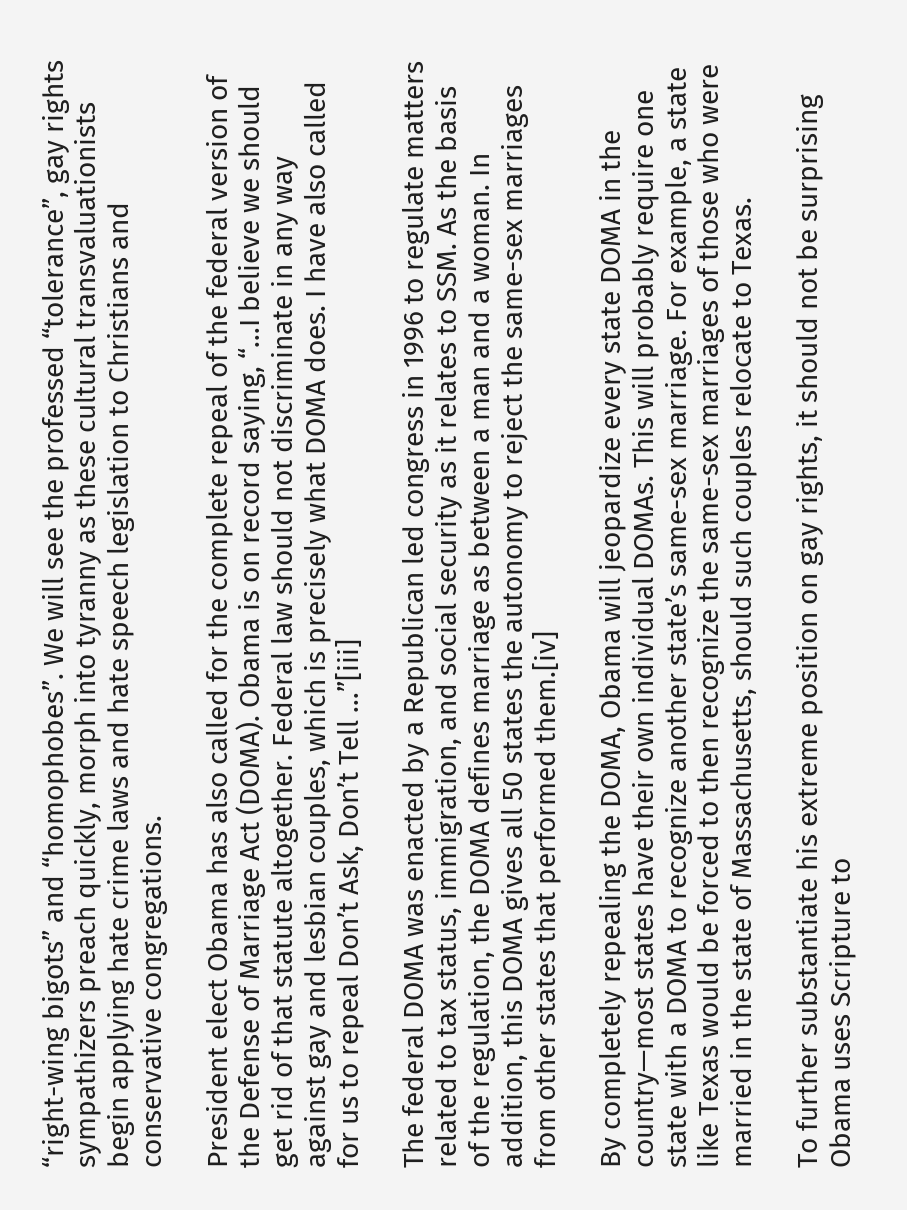“right-wing bigots” and “homophobes”. We will see the professed “tolerance”, gay rights sympathizers preach quickly, morph into tyranny as these cultural transvaluationists begin applying hate crime laws and hate speech legislation to Christians and conservative congregations.

President elect Obama has also called for the complete repeal of the federal version of the Defense of Marriage Act (DOMA). Obama is on record saying, “…I believe we should get rid of that statute altogether. Federal law should not discriminate in any way against gay and lesbian couples, which is precisely what DOMA does. I have also called for us to repeal Don’t Ask, Don’t Tell …”[iii]

The federal DOMA was enacted by a Republican led congress in 1996 to regulate matters related to tax status, immigration, and social security as it relates to SSM. As the basis of the regulation, the DOMA defines marriage as between a man and a woman. In addition, this DOMA gives all 50 states the autonomy to reject the same-sex marriages from other states that performed them.[iv]

By completely repealing the DOMA, Obama will jeopardize every state DOMA in the country—most states have their own individual DOMAs. This will probably require one state with a DOMA to recognize another state’s same-sex marriage. For example, a state like Texas would be forced to then recognize the same-sex marriages of those who were married in the state of Massachusetts, should such couples relocate to Texas.

To further substantiate his extreme position on gay rights, it should not be surprising Obama uses Scripture to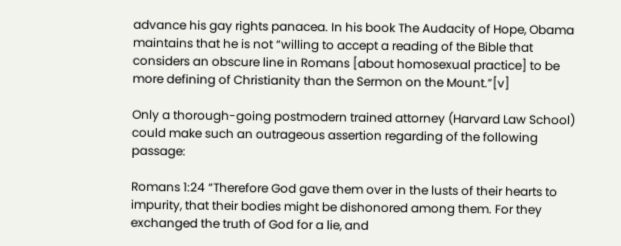advance his gay rights panacea. In his book The Audacity of Hope, Obama maintains that he is not “willing to accept a reading of the Bible that considers an obscure line in Romans [about homosexual practice] to be more defining of Christianity than the Sermon on the Mount.”[v]

Only a thorough-going postmodern trained attorney (Harvard Law School) could make such an outrageous assertion regarding of the following passage:

Romans 1:24 “Therefore God gave them over in the lusts of their hearts to impurity, that their bodies might be dishonored among them. For they exchanged the truth of God for a lie, and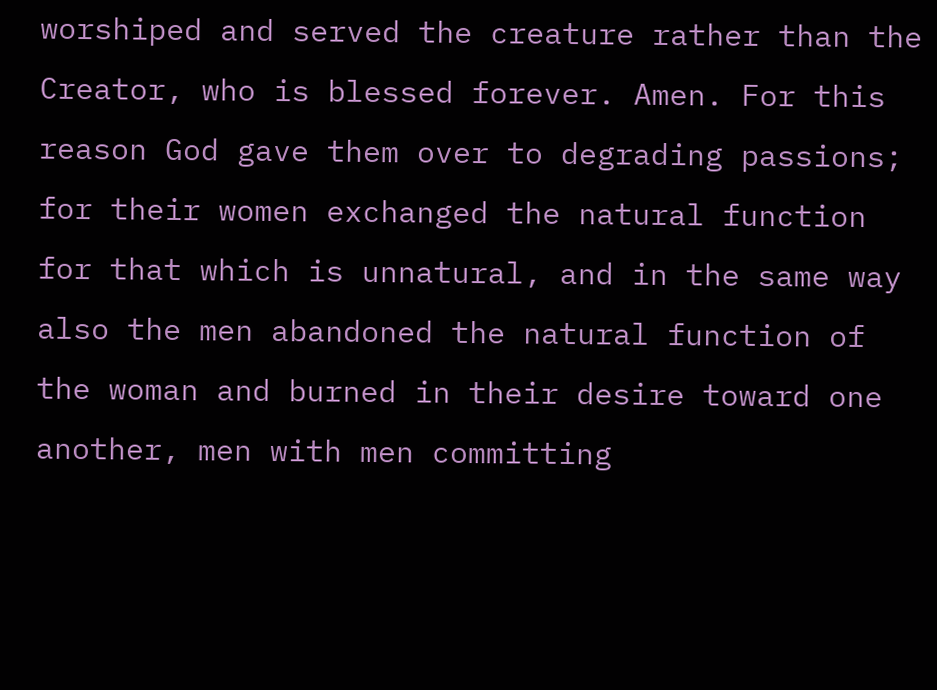worshiped and served the creature rather than the Creator, who is blessed forever. Amen. For this reason God gave them over to degrading passions; for their women exchanged the natural function for that which is unnatural, and in the same way also the men abandoned the natural function of the woman and burned in their desire toward one another, men with men committing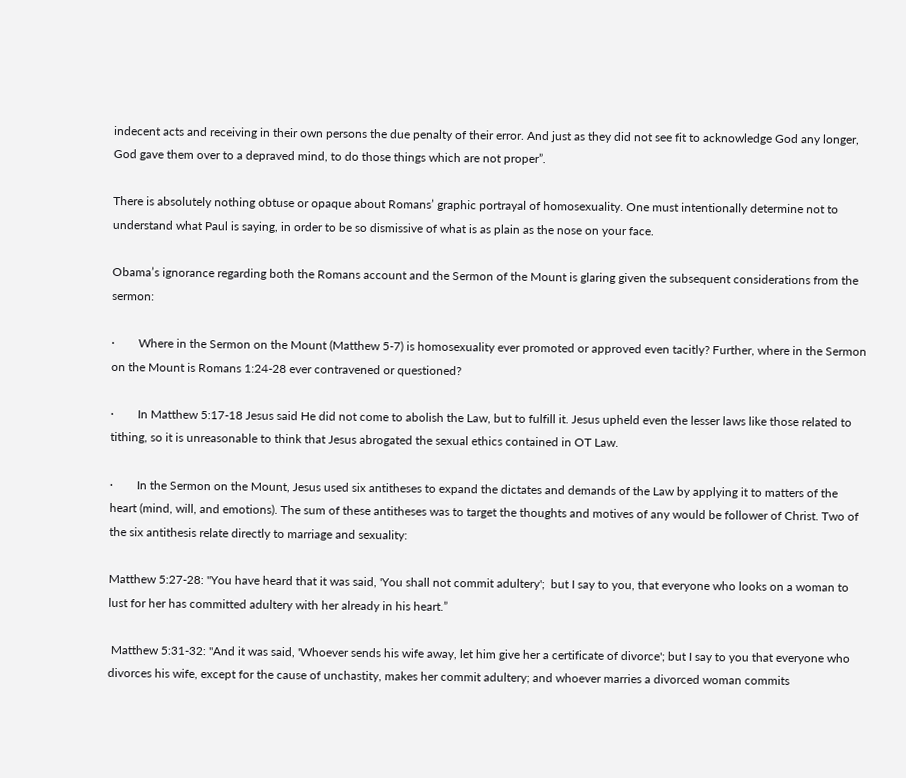indecent acts and receiving in their own persons the due penalty of their error. And just as they did not see fit to acknowledge God any longer, God gave them over to a depraved mind, to do those things which are not proper”.

There is absolutely nothing obtuse or opaque about Romans’ graphic portrayal of homosexuality. One must intentionally determine not to understand what Paul is saying, in order to be so dismissive of what is as plain as the nose on your face.

Obama’s ignorance regarding both the Romans account and the Sermon of the Mount is glaring given the subsequent considerations from the sermon:

·        Where in the Sermon on the Mount (Matthew 5-7) is homosexuality ever promoted or approved even tacitly? Further, where in the Sermon on the Mount is Romans 1:24-28 ever contravened or questioned?

·        In Matthew 5:17-18 Jesus said He did not come to abolish the Law, but to fulfill it. Jesus upheld even the lesser laws like those related to tithing, so it is unreasonable to think that Jesus abrogated the sexual ethics contained in OT Law.

·        In the Sermon on the Mount, Jesus used six antitheses to expand the dictates and demands of the Law by applying it to matters of the heart (mind, will, and emotions). The sum of these antitheses was to target the thoughts and motives of any would be follower of Christ. Two of the six antithesis relate directly to marriage and sexuality:

Matthew 5:27-28: "You have heard that it was said, 'You shall not commit adultery';  but I say to you, that everyone who looks on a woman to lust for her has committed adultery with her already in his heart.”

 Matthew 5:31-32: "And it was said, 'Whoever sends his wife away, let him give her a certificate of divorce'; but I say to you that everyone who divorces his wife, except for the cause of unchastity, makes her commit adultery; and whoever marries a divorced woman commits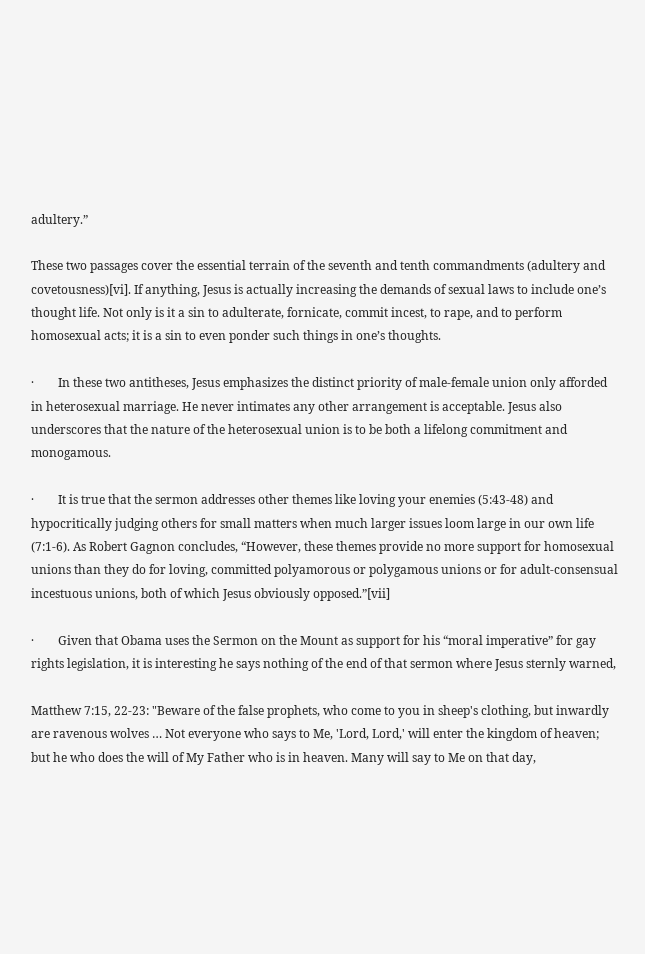adultery.”

These two passages cover the essential terrain of the seventh and tenth commandments (adultery and covetousness)[vi]. If anything, Jesus is actually increasing the demands of sexual laws to include one’s thought life. Not only is it a sin to adulterate, fornicate, commit incest, to rape, and to perform homosexual acts; it is a sin to even ponder such things in one’s thoughts.

·        In these two antitheses, Jesus emphasizes the distinct priority of male-female union only afforded in heterosexual marriage. He never intimates any other arrangement is acceptable. Jesus also underscores that the nature of the heterosexual union is to be both a lifelong commitment and monogamous.

·        It is true that the sermon addresses other themes like loving your enemies (5:43-48) and hypocritically judging others for small matters when much larger issues loom large in our own life (7:1-6). As Robert Gagnon concludes, “However, these themes provide no more support for homosexual unions than they do for loving, committed polyamorous or polygamous unions or for adult-consensual incestuous unions, both of which Jesus obviously opposed.”[vii]

·        Given that Obama uses the Sermon on the Mount as support for his “moral imperative” for gay rights legislation, it is interesting he says nothing of the end of that sermon where Jesus sternly warned,

Matthew 7:15, 22-23: "Beware of the false prophets, who come to you in sheep's clothing, but inwardly are ravenous wolves … Not everyone who says to Me, 'Lord, Lord,' will enter the kingdom of heaven; but he who does the will of My Father who is in heaven. Many will say to Me on that day,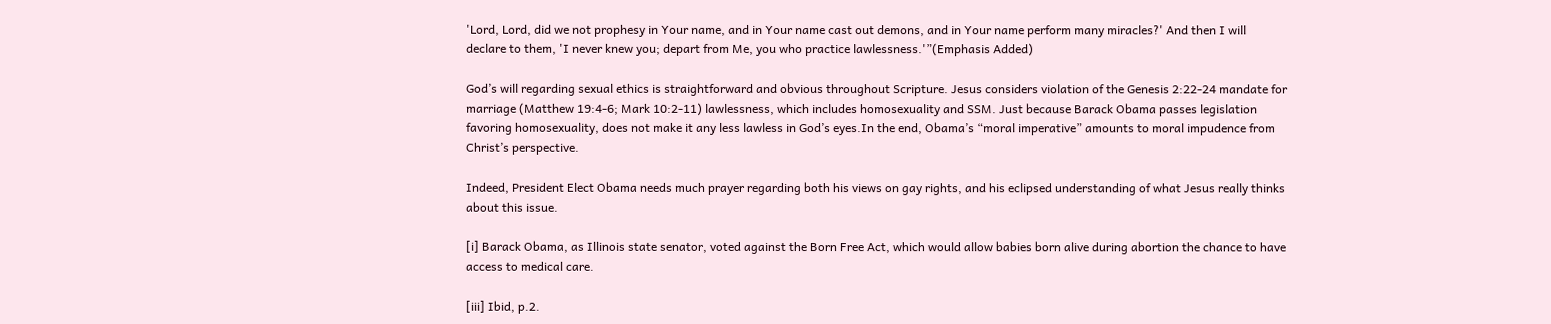'Lord, Lord, did we not prophesy in Your name, and in Your name cast out demons, and in Your name perform many miracles?' And then I will declare to them, 'I never knew you; depart from Me, you who practice lawlessness.'”(Emphasis Added)

God’s will regarding sexual ethics is straightforward and obvious throughout Scripture. Jesus considers violation of the Genesis 2:22-24 mandate for marriage (Matthew 19:4-6; Mark 10:2-11) lawlessness, which includes homosexuality and SSM. Just because Barack Obama passes legislation favoring homosexuality, does not make it any less lawless in God’s eyes.In the end, Obama’s “moral imperative” amounts to moral impudence from Christ’s perspective.

Indeed, President Elect Obama needs much prayer regarding both his views on gay rights, and his eclipsed understanding of what Jesus really thinks about this issue.

[i] Barack Obama, as Illinois state senator, voted against the Born Free Act, which would allow babies born alive during abortion the chance to have access to medical care.

[iii] Ibid, p.2.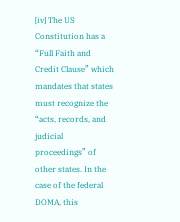[iv] The US Constitution has a “Full Faith and Credit Clause” which mandates that states must recognize the “acts, records, and judicial proceedings” of other states. In the case of the federal DOMA, this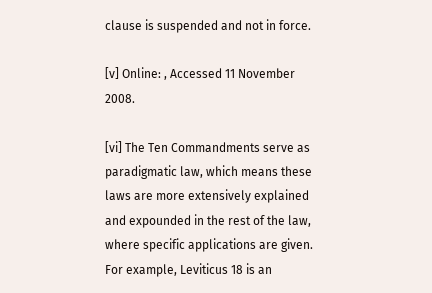clause is suspended and not in force.

[v] Online: , Accessed 11 November 2008.

[vi] The Ten Commandments serve as paradigmatic law, which means these laws are more extensively explained and expounded in the rest of the law, where specific applications are given. For example, Leviticus 18 is an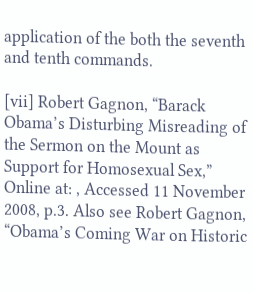application of the both the seventh and tenth commands.

[vii] Robert Gagnon, “Barack Obama’s Disturbing Misreading of the Sermon on the Mount as Support for Homosexual Sex,” Online at: , Accessed 11 November 2008, p.3. Also see Robert Gagnon, “Obama’s Coming War on Historic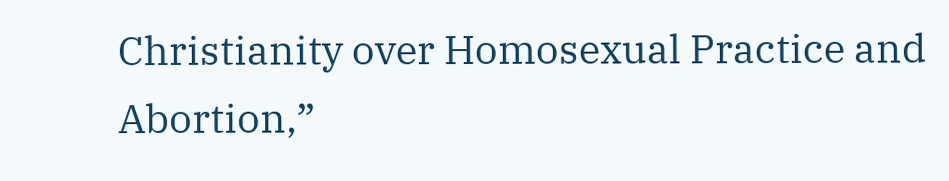Christianity over Homosexual Practice and Abortion,”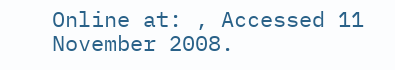Online at: , Accessed 11 November 2008.